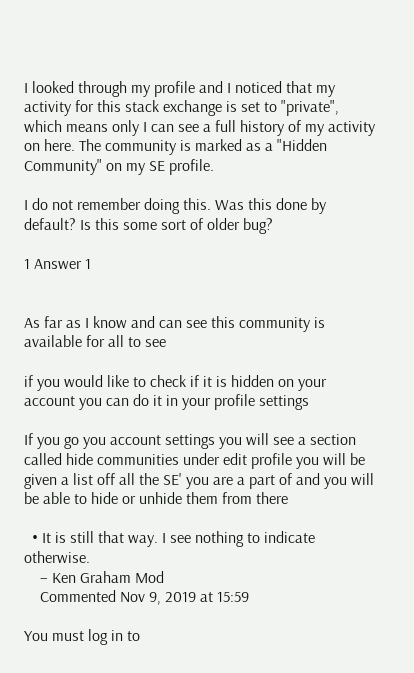I looked through my profile and I noticed that my activity for this stack exchange is set to "private", which means only I can see a full history of my activity on here. The community is marked as a "Hidden Community" on my SE profile.

I do not remember doing this. Was this done by default? Is this some sort of older bug?

1 Answer 1


As far as I know and can see this community is available for all to see

if you would like to check if it is hidden on your account you can do it in your profile settings

If you go you account settings you will see a section called hide communities under edit profile you will be given a list off all the SE' you are a part of and you will be able to hide or unhide them from there

  • It is still that way. I see nothing to indicate otherwise.
    – Ken Graham Mod
    Commented Nov 9, 2019 at 15:59

You must log in to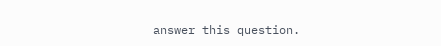answer this question.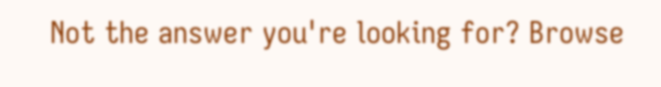Not the answer you're looking for? Browse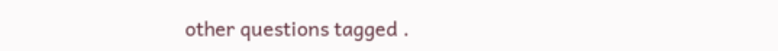other questions tagged .